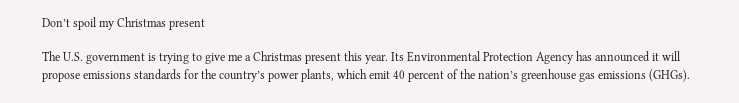Don’t spoil my Christmas present

The U.S. government is trying to give me a Christmas present this year. Its Environmental Protection Agency has announced it will propose emissions standards for the country’s power plants, which emit 40 percent of the nation’s greenhouse gas emissions (GHGs).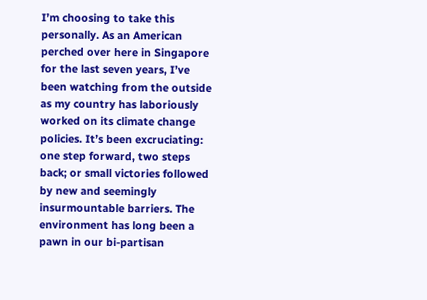I’m choosing to take this personally. As an American perched over here in Singapore for the last seven years, I’ve been watching from the outside as my country has laboriously worked on its climate change policies. It’s been excruciating: one step forward, two steps back; or small victories followed by new and seemingly insurmountable barriers. The environment has long been a pawn in our bi-partisan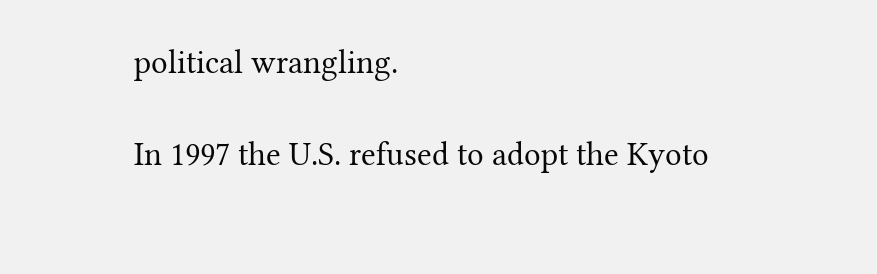political wrangling.

In 1997 the U.S. refused to adopt the Kyoto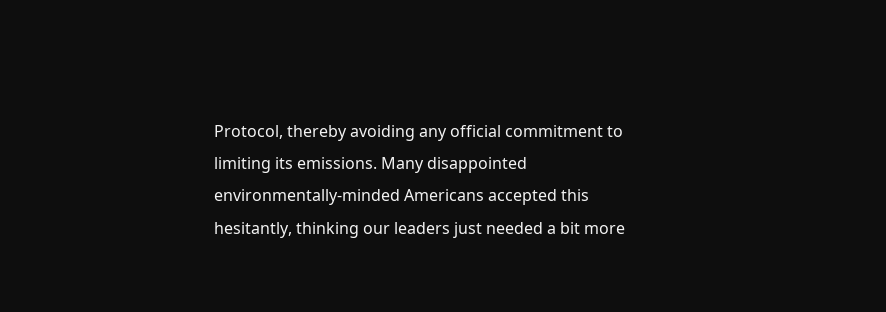Protocol, thereby avoiding any official commitment to limiting its emissions. Many disappointed environmentally-minded Americans accepted this hesitantly, thinking our leaders just needed a bit more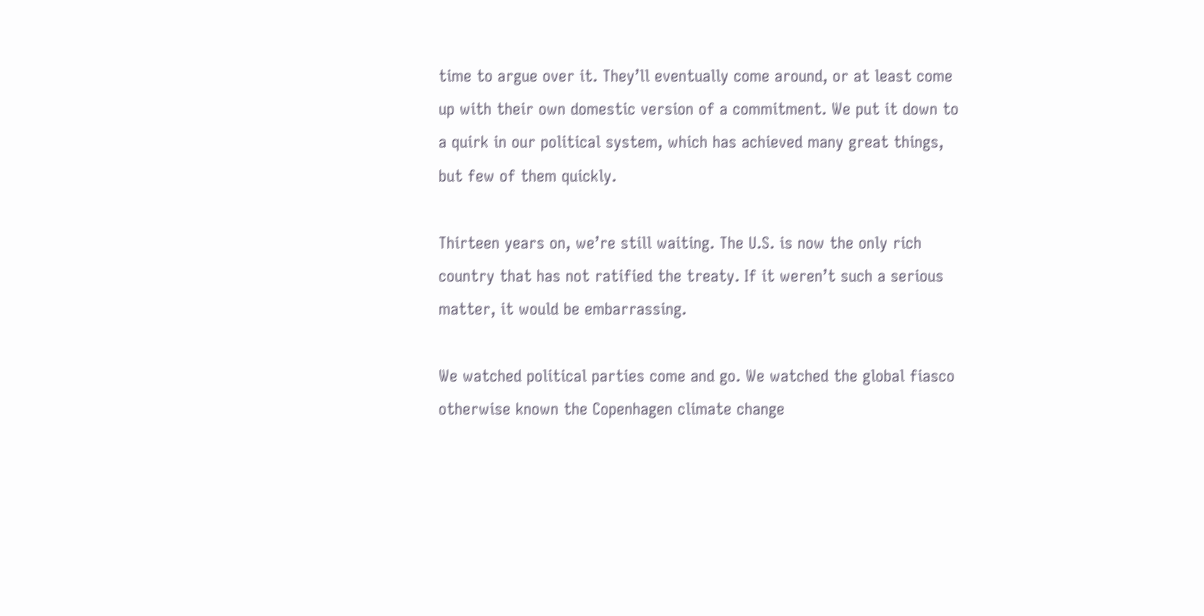time to argue over it. They’ll eventually come around, or at least come up with their own domestic version of a commitment. We put it down to a quirk in our political system, which has achieved many great things, but few of them quickly.

Thirteen years on, we’re still waiting. The U.S. is now the only rich country that has not ratified the treaty. If it weren’t such a serious matter, it would be embarrassing.

We watched political parties come and go. We watched the global fiasco otherwise known the Copenhagen climate change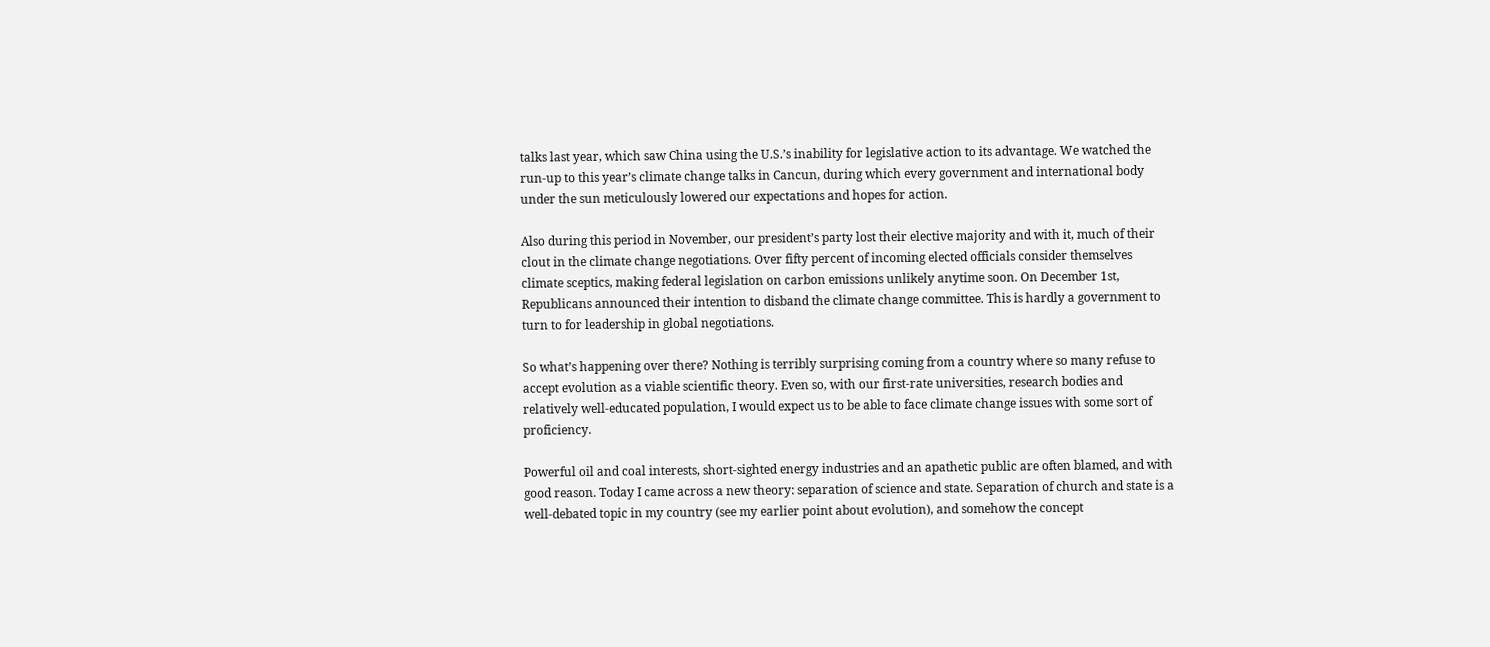talks last year, which saw China using the U.S.’s inability for legislative action to its advantage. We watched the run-up to this year’s climate change talks in Cancun, during which every government and international body under the sun meticulously lowered our expectations and hopes for action.

Also during this period in November, our president’s party lost their elective majority and with it, much of their clout in the climate change negotiations. Over fifty percent of incoming elected officials consider themselves climate sceptics, making federal legislation on carbon emissions unlikely anytime soon. On December 1st, Republicans announced their intention to disband the climate change committee. This is hardly a government to turn to for leadership in global negotiations.

So what’s happening over there? Nothing is terribly surprising coming from a country where so many refuse to accept evolution as a viable scientific theory. Even so, with our first-rate universities, research bodies and relatively well-educated population, I would expect us to be able to face climate change issues with some sort of proficiency.

Powerful oil and coal interests, short-sighted energy industries and an apathetic public are often blamed, and with good reason. Today I came across a new theory: separation of science and state. Separation of church and state is a well-debated topic in my country (see my earlier point about evolution), and somehow the concept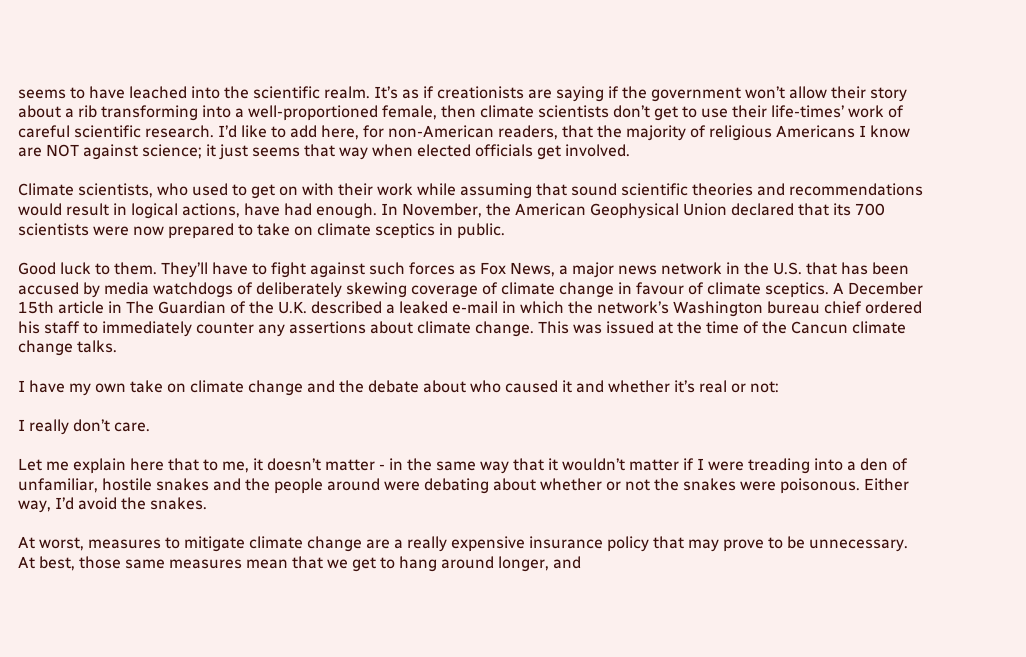seems to have leached into the scientific realm. It’s as if creationists are saying if the government won’t allow their story about a rib transforming into a well-proportioned female, then climate scientists don’t get to use their life-times’ work of careful scientific research. I’d like to add here, for non-American readers, that the majority of religious Americans I know are NOT against science; it just seems that way when elected officials get involved.

Climate scientists, who used to get on with their work while assuming that sound scientific theories and recommendations would result in logical actions, have had enough. In November, the American Geophysical Union declared that its 700 scientists were now prepared to take on climate sceptics in public.

Good luck to them. They’ll have to fight against such forces as Fox News, a major news network in the U.S. that has been accused by media watchdogs of deliberately skewing coverage of climate change in favour of climate sceptics. A December 15th article in The Guardian of the U.K. described a leaked e-mail in which the network’s Washington bureau chief ordered his staff to immediately counter any assertions about climate change. This was issued at the time of the Cancun climate change talks.

I have my own take on climate change and the debate about who caused it and whether it’s real or not:

I really don’t care.

Let me explain here that to me, it doesn’t matter - in the same way that it wouldn’t matter if I were treading into a den of unfamiliar, hostile snakes and the people around were debating about whether or not the snakes were poisonous. Either way, I’d avoid the snakes.

At worst, measures to mitigate climate change are a really expensive insurance policy that may prove to be unnecessary. At best, those same measures mean that we get to hang around longer, and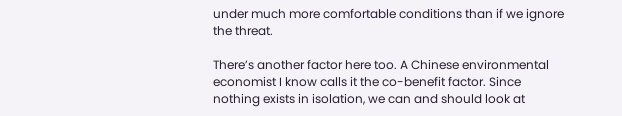under much more comfortable conditions than if we ignore the threat.

There’s another factor here too. A Chinese environmental economist I know calls it the co-benefit factor. Since nothing exists in isolation, we can and should look at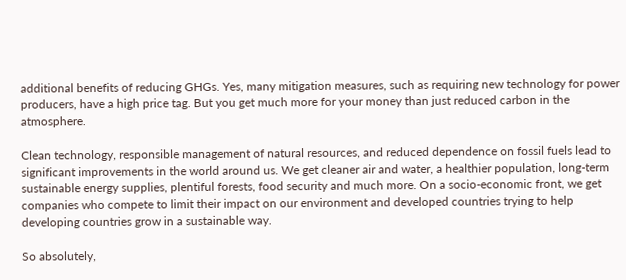additional benefits of reducing GHGs. Yes, many mitigation measures, such as requiring new technology for power producers, have a high price tag. But you get much more for your money than just reduced carbon in the atmosphere.

Clean technology, responsible management of natural resources, and reduced dependence on fossil fuels lead to significant improvements in the world around us. We get cleaner air and water, a healthier population, long-term sustainable energy supplies, plentiful forests, food security and much more. On a socio-economic front, we get companies who compete to limit their impact on our environment and developed countries trying to help developing countries grow in a sustainable way.

So absolutely,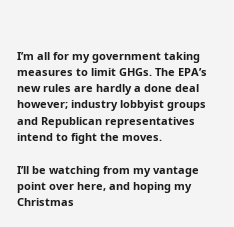I’m all for my government taking measures to limit GHGs. The EPA’s new rules are hardly a done deal however; industry lobbyist groups and Republican representatives intend to fight the moves.

I’ll be watching from my vantage point over here, and hoping my Christmas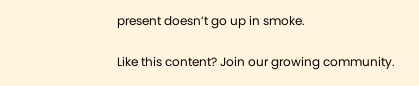present doesn’t go up in smoke.

Like this content? Join our growing community.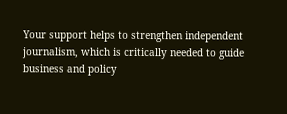Your support helps to strengthen independent journalism, which is critically needed to guide business and policy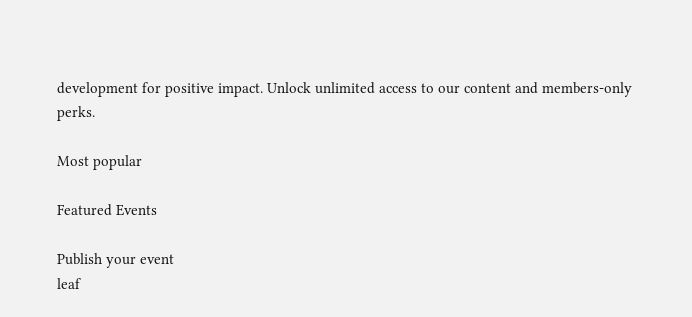development for positive impact. Unlock unlimited access to our content and members-only perks.

Most popular

Featured Events

Publish your event
leaf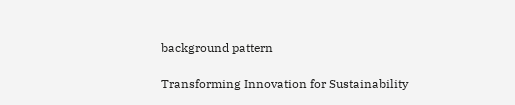background pattern

Transforming Innovation for Sustainability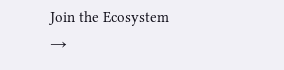Join the Ecosystem →